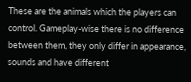These are the animals which the players can control. Gameplay-wise there is no difference between them, they only differ in appearance, sounds and have different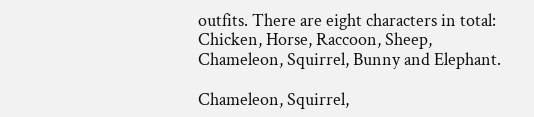outfits. There are eight characters in total: Chicken, Horse, Raccoon, Sheep, Chameleon, Squirrel, Bunny and Elephant.

Chameleon, Squirrel,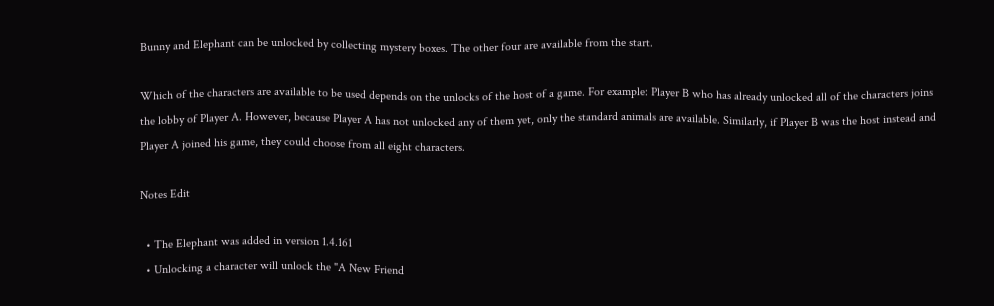Bunny and Elephant can be unlocked by collecting mystery boxes. The other four are available from the start.

Which of the characters are available to be used depends on the unlocks of the host of a game. For example: Player B who has already unlocked all of the characters joins the lobby of Player A. However, because Player A has not unlocked any of them yet, only the standard animals are available. Similarly, if Player B was the host instead and Player A joined his game, they could choose from all eight characters.

Notes Edit

  • The Elephant was added in version 1.4.161
  • Unlocking a character will unlock the "A New Friend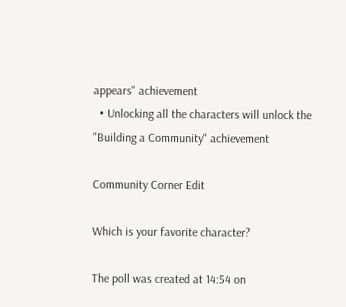appears" achievement
  • Unlocking all the characters will unlock the "Building a Community" achievement

Community Corner Edit

Which is your favorite character?

The poll was created at 14:54 on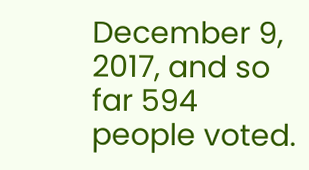December 9, 2017, and so far 594 people voted.